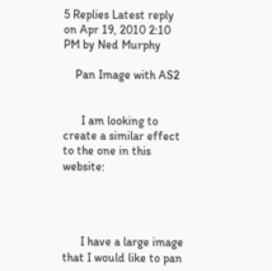5 Replies Latest reply on Apr 19, 2010 2:10 PM by Ned Murphy

    Pan Image with AS2


      I am looking to create a similar effect to the one in this website:




      I have a large image that I would like to pan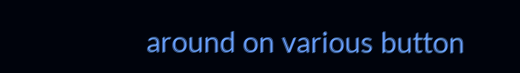around on various button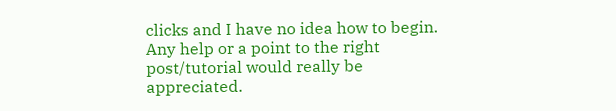clicks and I have no idea how to begin.  Any help or a point to the right post/tutorial would really be appreciated.